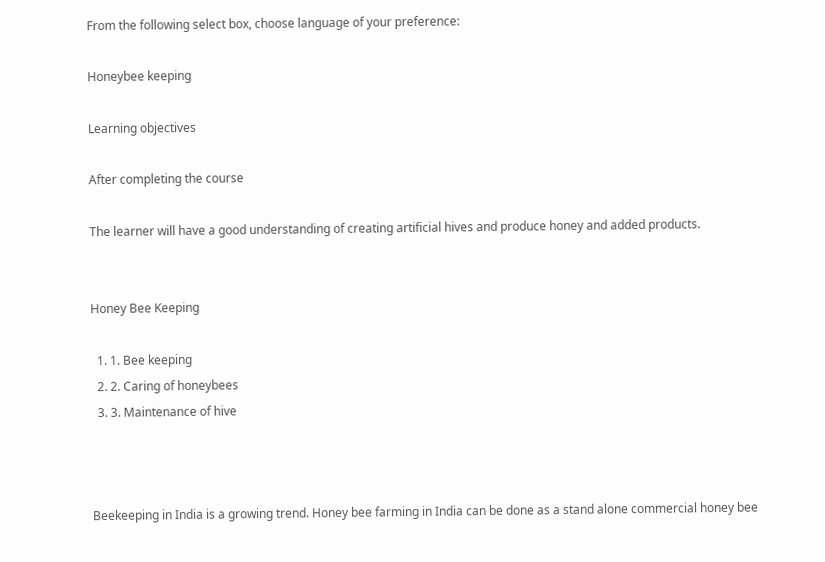From the following select box, choose language of your preference:

Honeybee keeping

Learning objectives

After completing the course

The learner will have a good understanding of creating artificial hives and produce honey and added products.


Honey Bee Keeping

  1. 1. Bee keeping
  2. 2. Caring of honeybees
  3. 3. Maintenance of hive



Beekeeping in India is a growing trend. Honey bee farming in India can be done as a stand alone commercial honey bee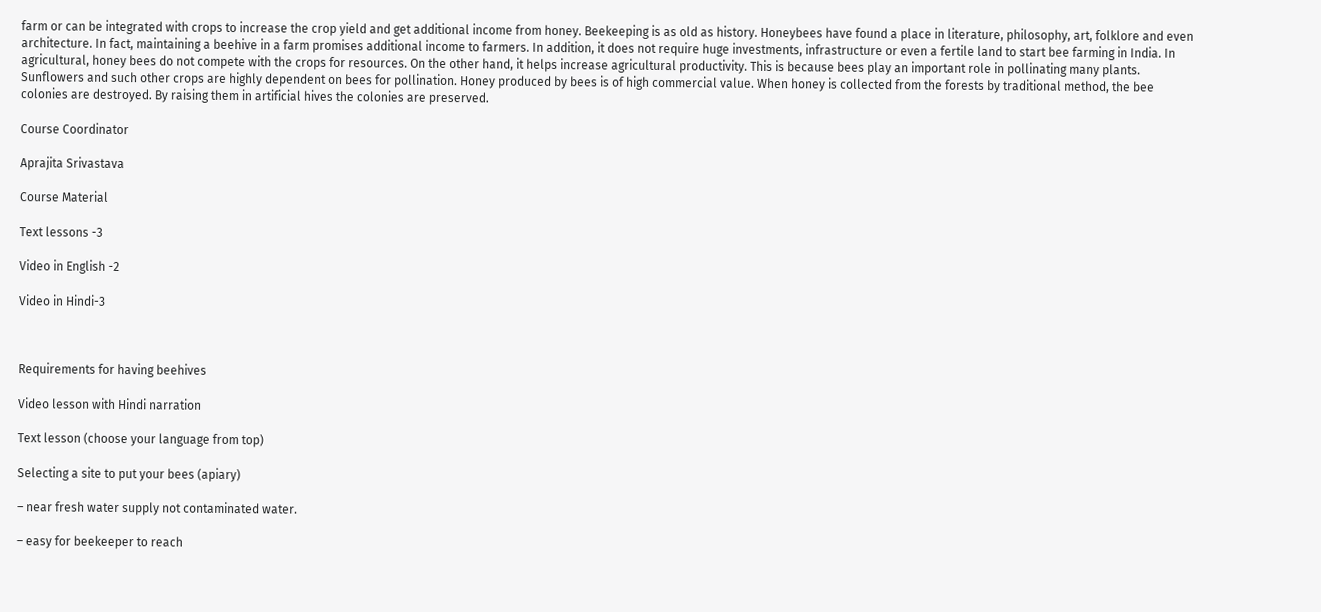farm or can be integrated with crops to increase the crop yield and get additional income from honey. Beekeeping is as old as history. Honeybees have found a place in literature, philosophy, art, folklore and even architecture. In fact, maintaining a beehive in a farm promises additional income to farmers. In addition, it does not require huge investments, infrastructure or even a fertile land to start bee farming in India. In agricultural, honey bees do not compete with the crops for resources. On the other hand, it helps increase agricultural productivity. This is because bees play an important role in pollinating many plants. Sunflowers and such other crops are highly dependent on bees for pollination. Honey produced by bees is of high commercial value. When honey is collected from the forests by traditional method, the bee colonies are destroyed. By raising them in artificial hives the colonies are preserved.

Course Coordinator

Aprajita Srivastava

Course Material

Text lessons -3

Video in English -2

Video in Hindi-3



Requirements for having beehives

Video lesson with Hindi narration

Text lesson (choose your language from top)

Selecting a site to put your bees (apiary)

– near fresh water supply not contaminated water.

– easy for beekeeper to reach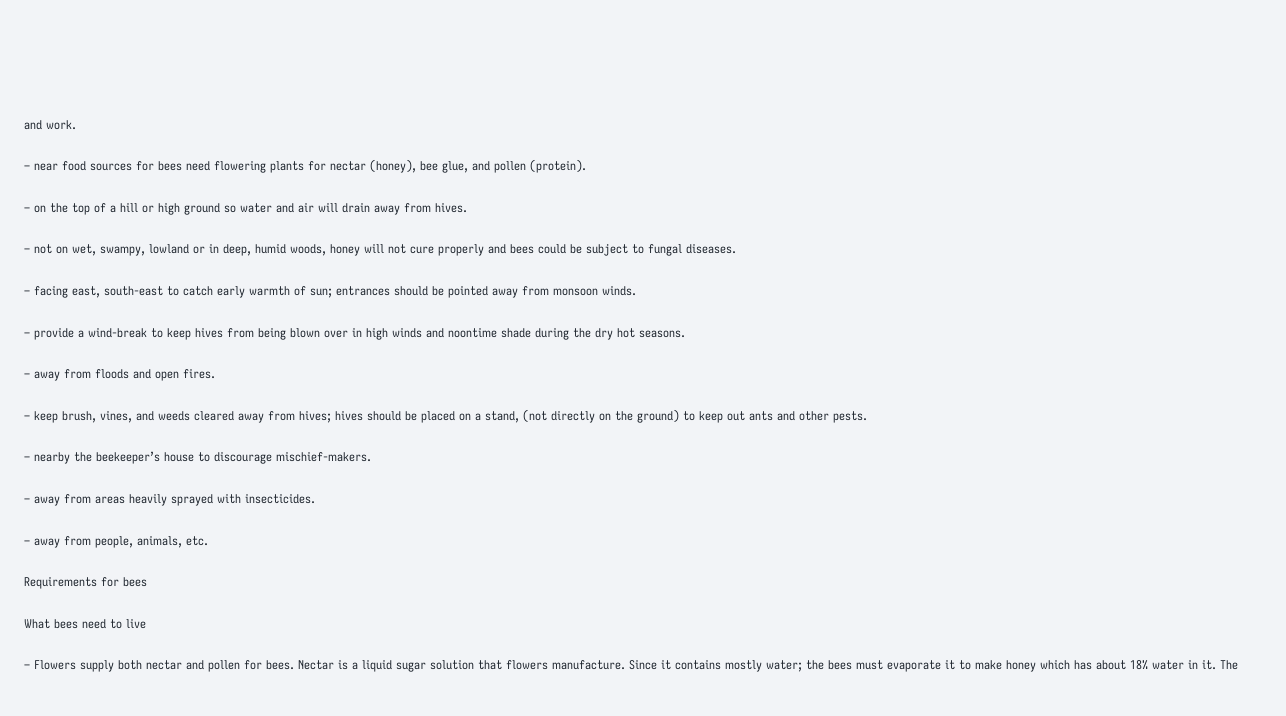and work.

– near food sources for bees need flowering plants for nectar (honey), bee glue, and pollen (protein).

– on the top of a hill or high ground so water and air will drain away from hives.

– not on wet, swampy, lowland or in deep, humid woods, honey will not cure properly and bees could be subject to fungal diseases.

– facing east, south-east to catch early warmth of sun; entrances should be pointed away from monsoon winds.

– provide a wind-break to keep hives from being blown over in high winds and noontime shade during the dry hot seasons.

– away from floods and open fires.

– keep brush, vines, and weeds cleared away from hives; hives should be placed on a stand, (not directly on the ground) to keep out ants and other pests.

– nearby the beekeeper’s house to discourage mischief-makers.

– away from areas heavily sprayed with insecticides.

– away from people, animals, etc.

Requirements for bees

What bees need to live

– Flowers supply both nectar and pollen for bees. Nectar is a liquid sugar solution that flowers manufacture. Since it contains mostly water; the bees must evaporate it to make honey which has about 18% water in it. The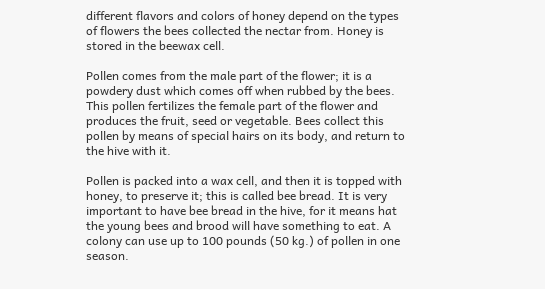different flavors and colors of honey depend on the types of flowers the bees collected the nectar from. Honey is stored in the beewax cell.

Pollen comes from the male part of the flower; it is a powdery dust which comes off when rubbed by the bees. This pollen fertilizes the female part of the flower and produces the fruit, seed or vegetable. Bees collect this pollen by means of special hairs on its body, and return to the hive with it.

Pollen is packed into a wax cell, and then it is topped with honey, to preserve it; this is called bee bread. It is very important to have bee bread in the hive, for it means hat the young bees and brood will have something to eat. A colony can use up to 100 pounds (50 kg.) of pollen in one season.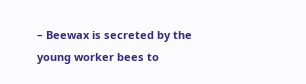– Beewax is secreted by the young worker bees to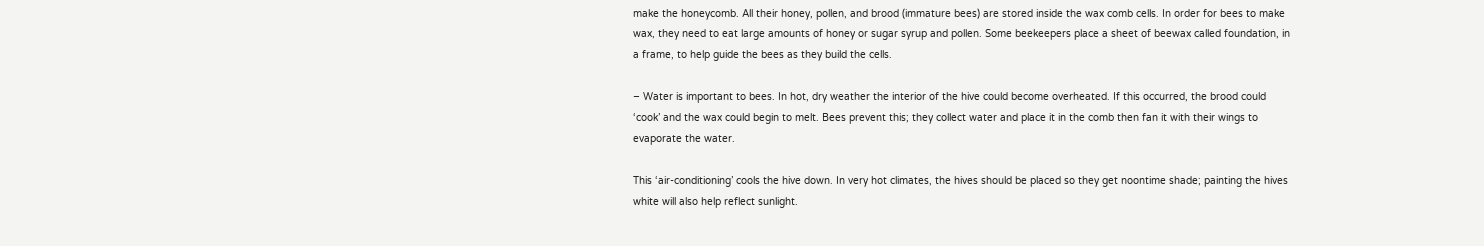make the honeycomb. All their honey, pollen, and brood (immature bees) are stored inside the wax comb cells. In order for bees to make wax, they need to eat large amounts of honey or sugar syrup and pollen. Some beekeepers place a sheet of beewax called foundation, in a frame, to help guide the bees as they build the cells.

– Water is important to bees. In hot, dry weather the interior of the hive could become overheated. If this occurred, the brood could ‘cook’ and the wax could begin to melt. Bees prevent this; they collect water and place it in the comb then fan it with their wings to evaporate the water.

This ‘air-conditioning’ cools the hive down. In very hot climates, the hives should be placed so they get noontime shade; painting the hives white will also help reflect sunlight.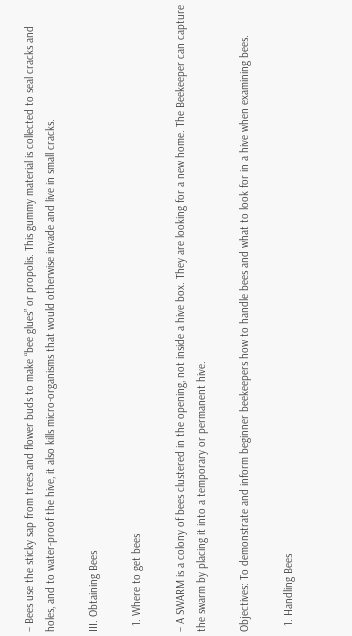– Bees use the sticky sap from trees and flower buds to make “bee glues” or propolis. This gummy material is collected to seal cracks and holes, and to water-proof the hive, it also kills micro-organisms that would otherwise invade and live in small cracks.

III. Obtaining Bees

  1. Where to get bees

– A SWARM is a colony of bees clustered in the opening, not inside a hive box. They are looking for a new home. The Beekeeper can capture the swarm by placing it into a temporary or permanent hive.

Objectives: To demonstrate and inform beginner beekeepers how to handle bees and what to look for in a hive when examining bees.

  1. Handling Bees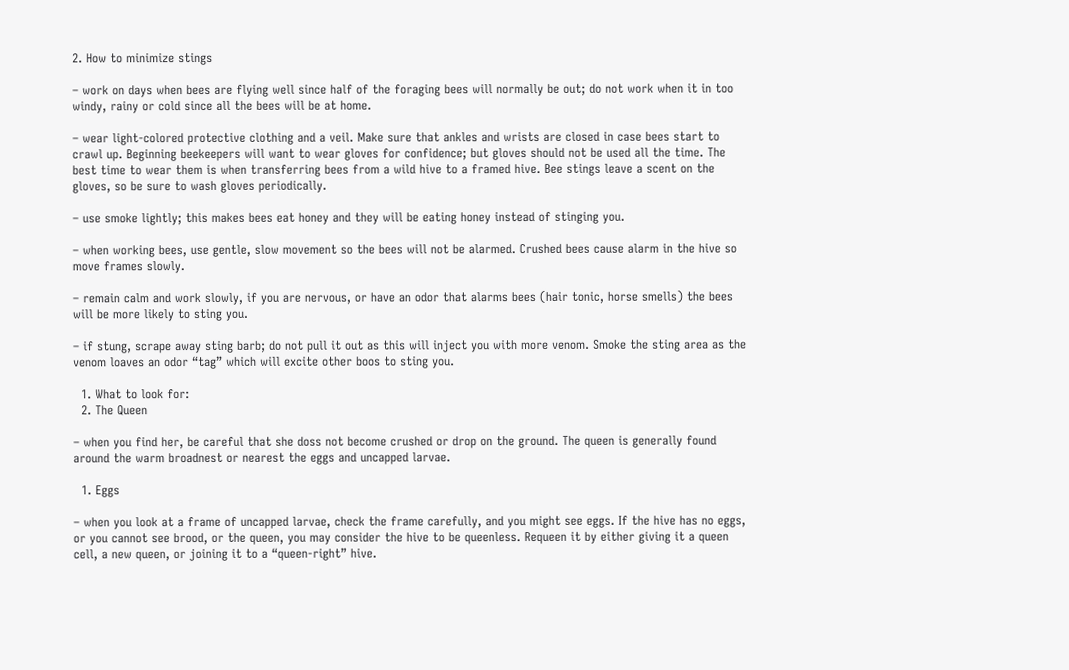2. How to minimize stings

– work on days when bees are flying well since half of the foraging bees will normally be out; do not work when it in too windy, rainy or cold since all the bees will be at home.

– wear light-colored protective clothing and a veil. Make sure that ankles and wrists are closed in case bees start to crawl up. Beginning beekeepers will want to wear gloves for confidence; but gloves should not be used all the time. The best time to wear them is when transferring bees from a wild hive to a framed hive. Bee stings leave a scent on the gloves, so be sure to wash gloves periodically.

– use smoke lightly; this makes bees eat honey and they will be eating honey instead of stinging you.

– when working bees, use gentle, slow movement so the bees will not be alarmed. Crushed bees cause alarm in the hive so move frames slowly.

– remain calm and work slowly, if you are nervous, or have an odor that alarms bees (hair tonic, horse smells) the bees will be more likely to sting you.

– if stung, scrape away sting barb; do not pull it out as this will inject you with more venom. Smoke the sting area as the venom loaves an odor “tag” which will excite other boos to sting you.

  1. What to look for:
  2. The Queen

– when you find her, be careful that she doss not become crushed or drop on the ground. The queen is generally found around the warm broadnest or nearest the eggs and uncapped larvae.

  1. Eggs

– when you look at a frame of uncapped larvae, check the frame carefully, and you might see eggs. If the hive has no eggs, or you cannot see brood, or the queen, you may consider the hive to be queenless. Requeen it by either giving it a queen cell, a new queen, or joining it to a “queen-right” hive.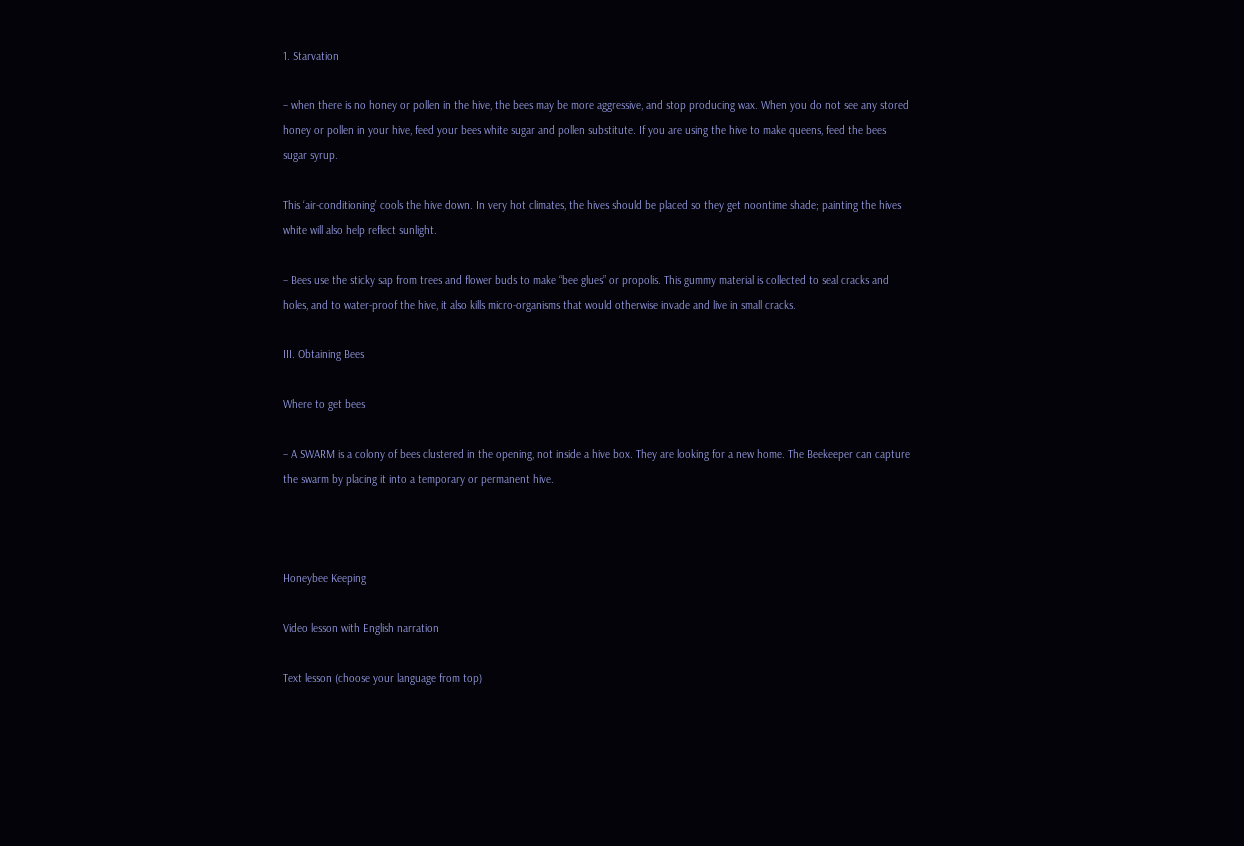1. Starvation

– when there is no honey or pollen in the hive, the bees may be more aggressive, and stop producing wax. When you do not see any stored honey or pollen in your hive, feed your bees white sugar and pollen substitute. If you are using the hive to make queens, feed the bees sugar syrup.

This ‘air-conditioning’ cools the hive down. In very hot climates, the hives should be placed so they get noontime shade; painting the hives white will also help reflect sunlight.

– Bees use the sticky sap from trees and flower buds to make “bee glues” or propolis. This gummy material is collected to seal cracks and holes, and to water-proof the hive, it also kills micro-organisms that would otherwise invade and live in small cracks.

III. Obtaining Bees

Where to get bees

– A SWARM is a colony of bees clustered in the opening, not inside a hive box. They are looking for a new home. The Beekeeper can capture the swarm by placing it into a temporary or permanent hive.



Honeybee Keeping

Video lesson with English narration

Text lesson (choose your language from top)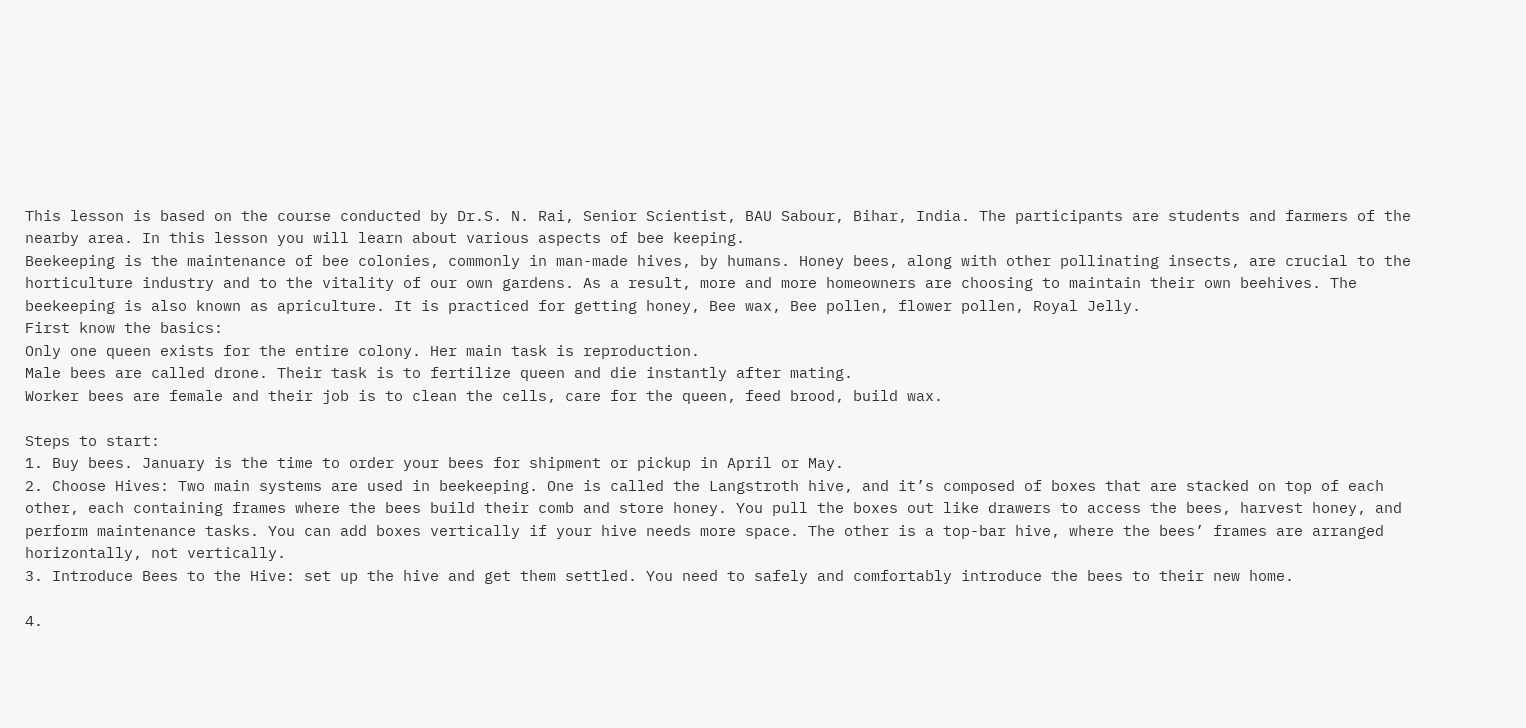This lesson is based on the course conducted by Dr.S. N. Rai, Senior Scientist, BAU Sabour, Bihar, India. The participants are students and farmers of the nearby area. In this lesson you will learn about various aspects of bee keeping.
Beekeeping is the maintenance of bee colonies, commonly in man-made hives, by humans. Honey bees, along with other pollinating insects, are crucial to the horticulture industry and to the vitality of our own gardens. As a result, more and more homeowners are choosing to maintain their own beehives. The beekeeping is also known as apriculture. It is practiced for getting honey, Bee wax, Bee pollen, flower pollen, Royal Jelly.
First know the basics:
Only one queen exists for the entire colony. Her main task is reproduction.
Male bees are called drone. Their task is to fertilize queen and die instantly after mating.
Worker bees are female and their job is to clean the cells, care for the queen, feed brood, build wax.

Steps to start:
1. Buy bees. January is the time to order your bees for shipment or pickup in April or May.
2. Choose Hives: Two main systems are used in beekeeping. One is called the Langstroth hive, and it’s composed of boxes that are stacked on top of each other, each containing frames where the bees build their comb and store honey. You pull the boxes out like drawers to access the bees, harvest honey, and perform maintenance tasks. You can add boxes vertically if your hive needs more space. The other is a top-bar hive, where the bees’ frames are arranged horizontally, not vertically.
3. Introduce Bees to the Hive: set up the hive and get them settled. You need to safely and comfortably introduce the bees to their new home.

4.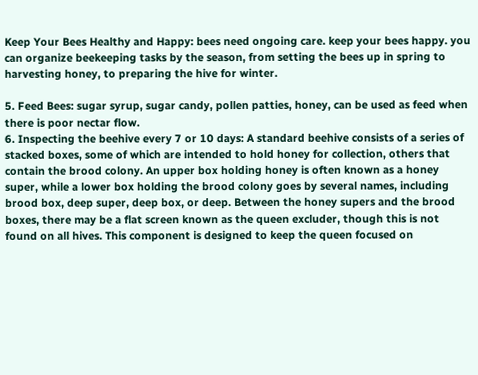Keep Your Bees Healthy and Happy: bees need ongoing care. keep your bees happy. you can organize beekeeping tasks by the season, from setting the bees up in spring to harvesting honey, to preparing the hive for winter.

5. Feed Bees: sugar syrup, sugar candy, pollen patties, honey, can be used as feed when there is poor nectar flow.
6. Inspecting the beehive every 7 or 10 days: A standard beehive consists of a series of stacked boxes, some of which are intended to hold honey for collection, others that contain the brood colony. An upper box holding honey is often known as a honey super, while a lower box holding the brood colony goes by several names, including brood box, deep super, deep box, or deep. Between the honey supers and the brood boxes, there may be a flat screen known as the queen excluder, though this is not found on all hives. This component is designed to keep the queen focused on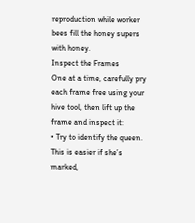reproduction while worker bees fill the honey supers with honey.
Inspect the Frames
One at a time, carefully pry each frame free using your hive tool, then lift up the frame and inspect it:
• Try to identify the queen. This is easier if she’s marked,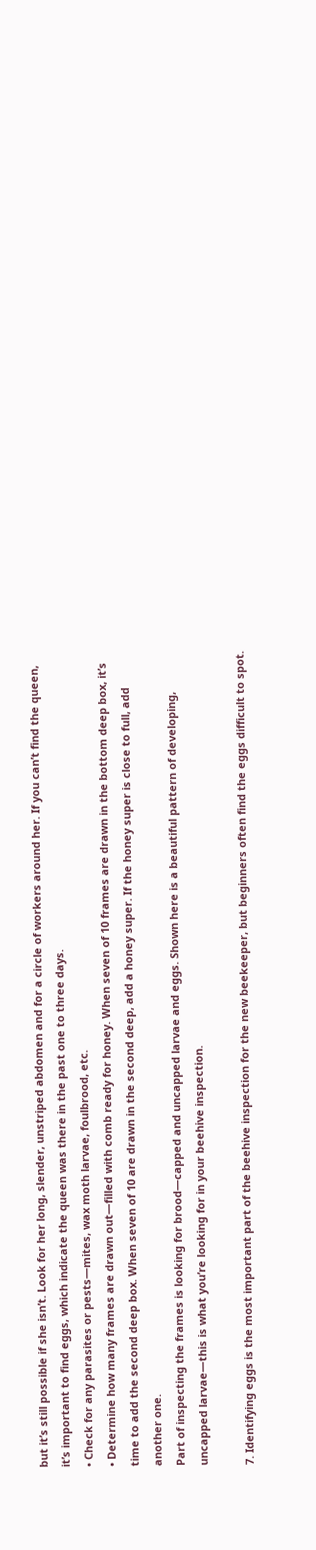but it’s still possible if she isn’t. Look for her long, slender, unstriped abdomen and for a circle of workers around her. If you can’t find the queen, it’s important to find eggs, which indicate the queen was there in the past one to three days.
• Check for any parasites or pests—mites, wax moth larvae, foulbrood, etc.
• Determine how many frames are drawn out—filled with comb ready for honey. When seven of 10 frames are drawn in the bottom deep box, it’s time to add the second deep box. When seven of 10 are drawn in the second deep, add a honey super. If the honey super is close to full, add another one.
Part of inspecting the frames is looking for brood—capped and uncapped larvae and eggs. Shown here is a beautiful pattern of developing, uncapped larvae—this is what you’re looking for in your beehive inspection.

7. Identifying eggs is the most important part of the beehive inspection for the new beekeeper, but beginners often find the eggs difficult to spot.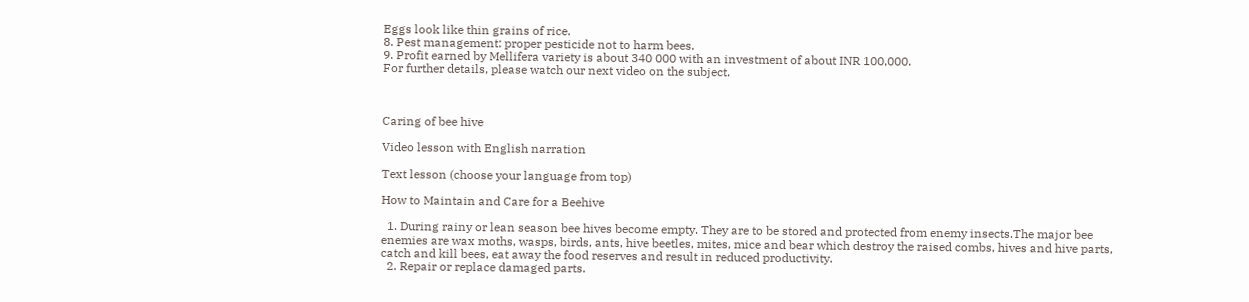Eggs look like thin grains of rice.
8. Pest management: proper pesticide not to harm bees.
9. Profit earned by Mellifera variety is about 340 000 with an investment of about INR 100,000.
For further details, please watch our next video on the subject.



Caring of bee hive

Video lesson with English narration

Text lesson (choose your language from top)

How to Maintain and Care for a Beehive

  1. During rainy or lean season bee hives become empty. They are to be stored and protected from enemy insects.The major bee enemies are wax moths, wasps, birds, ants, hive beetles, mites, mice and bear which destroy the raised combs, hives and hive parts, catch and kill bees, eat away the food reserves and result in reduced productivity.
  2. Repair or replace damaged parts.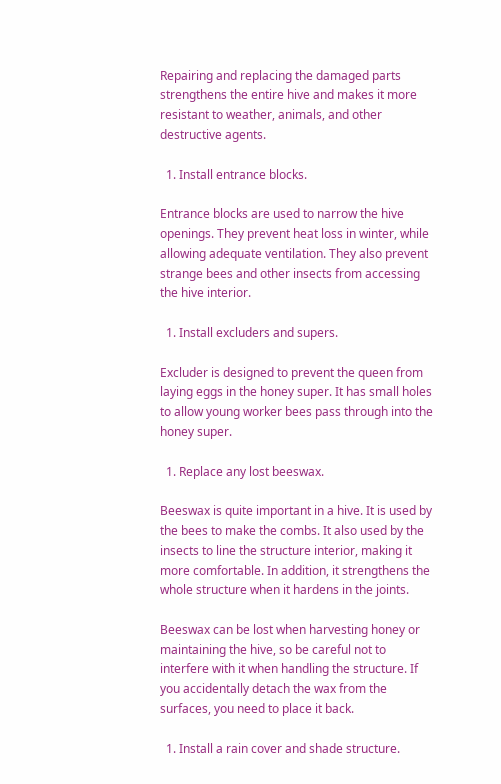Repairing and replacing the damaged parts strengthens the entire hive and makes it more resistant to weather, animals, and other destructive agents.

  1. Install entrance blocks.

Entrance blocks are used to narrow the hive openings. They prevent heat loss in winter, while allowing adequate ventilation. They also prevent strange bees and other insects from accessing the hive interior.

  1. Install excluders and supers.

Excluder is designed to prevent the queen from laying eggs in the honey super. It has small holes to allow young worker bees pass through into the honey super.

  1. Replace any lost beeswax.

Beeswax is quite important in a hive. It is used by the bees to make the combs. It also used by the insects to line the structure interior, making it more comfortable. In addition, it strengthens the whole structure when it hardens in the joints.

Beeswax can be lost when harvesting honey or maintaining the hive, so be careful not to interfere with it when handling the structure. If you accidentally detach the wax from the surfaces, you need to place it back.

  1. Install a rain cover and shade structure.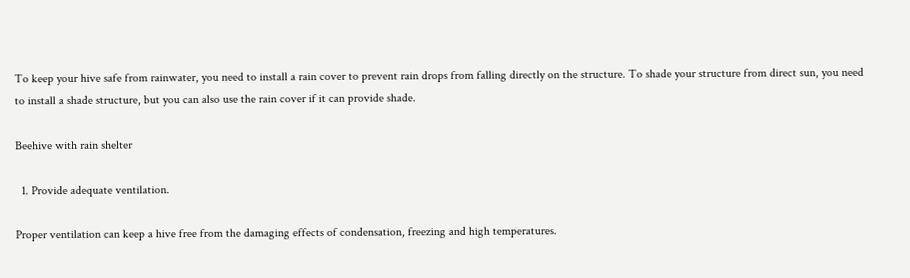To keep your hive safe from rainwater, you need to install a rain cover to prevent rain drops from falling directly on the structure. To shade your structure from direct sun, you need to install a shade structure, but you can also use the rain cover if it can provide shade.

Beehive with rain shelter

  1. Provide adequate ventilation.

Proper ventilation can keep a hive free from the damaging effects of condensation, freezing and high temperatures.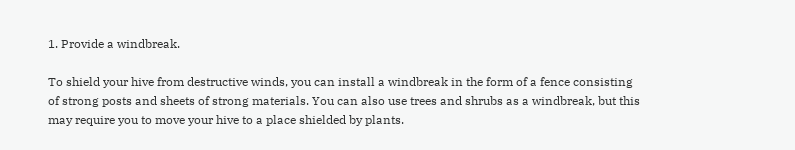1. Provide a windbreak.

To shield your hive from destructive winds, you can install a windbreak in the form of a fence consisting of strong posts and sheets of strong materials. You can also use trees and shrubs as a windbreak, but this may require you to move your hive to a place shielded by plants.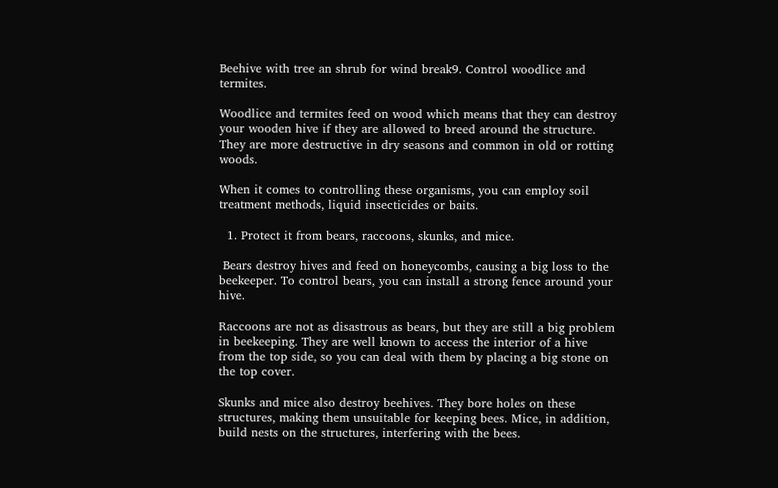Beehive with tree an shrub for wind break9. Control woodlice and termites.

Woodlice and termites feed on wood which means that they can destroy your wooden hive if they are allowed to breed around the structure. They are more destructive in dry seasons and common in old or rotting woods.

When it comes to controlling these organisms, you can employ soil treatment methods, liquid insecticides or baits.

  1. Protect it from bears, raccoons, skunks, and mice.

 Bears destroy hives and feed on honeycombs, causing a big loss to the beekeeper. To control bears, you can install a strong fence around your hive.

Raccoons are not as disastrous as bears, but they are still a big problem in beekeeping. They are well known to access the interior of a hive from the top side, so you can deal with them by placing a big stone on the top cover.

Skunks and mice also destroy beehives. They bore holes on these structures, making them unsuitable for keeping bees. Mice, in addition, build nests on the structures, interfering with the bees.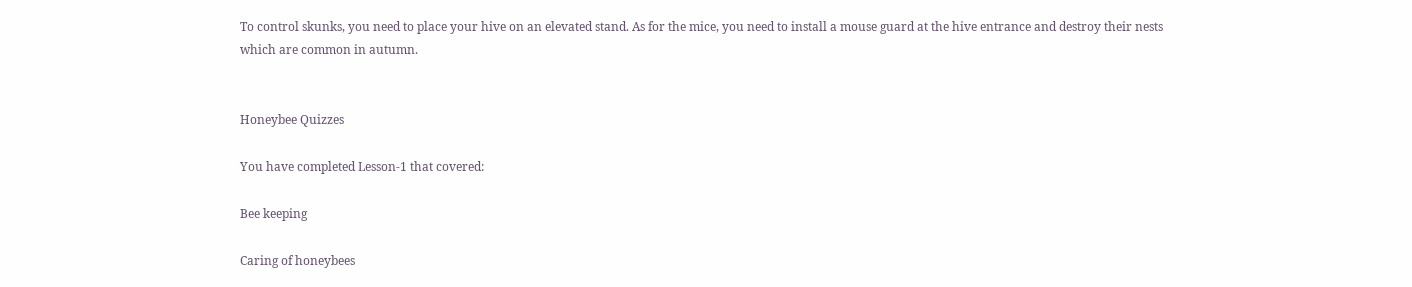To control skunks, you need to place your hive on an elevated stand. As for the mice, you need to install a mouse guard at the hive entrance and destroy their nests which are common in autumn.


Honeybee Quizzes

You have completed Lesson-1 that covered:

Bee keeping

Caring of honeybees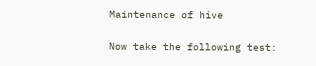Maintenance of hive

Now take the following test: